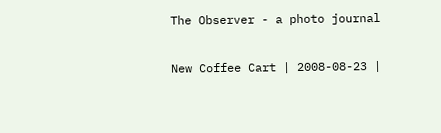The Observer - a photo journal

New Coffee Cart | 2008-08-23 |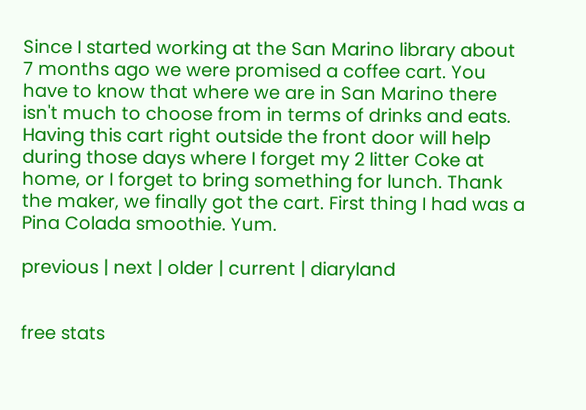Since I started working at the San Marino library about 7 months ago we were promised a coffee cart. You have to know that where we are in San Marino there isn't much to choose from in terms of drinks and eats. Having this cart right outside the front door will help during those days where I forget my 2 litter Coke at home, or I forget to bring something for lunch. Thank the maker, we finally got the cart. First thing I had was a Pina Colada smoothie. Yum.

previous | next | older | current | diaryland


free stats